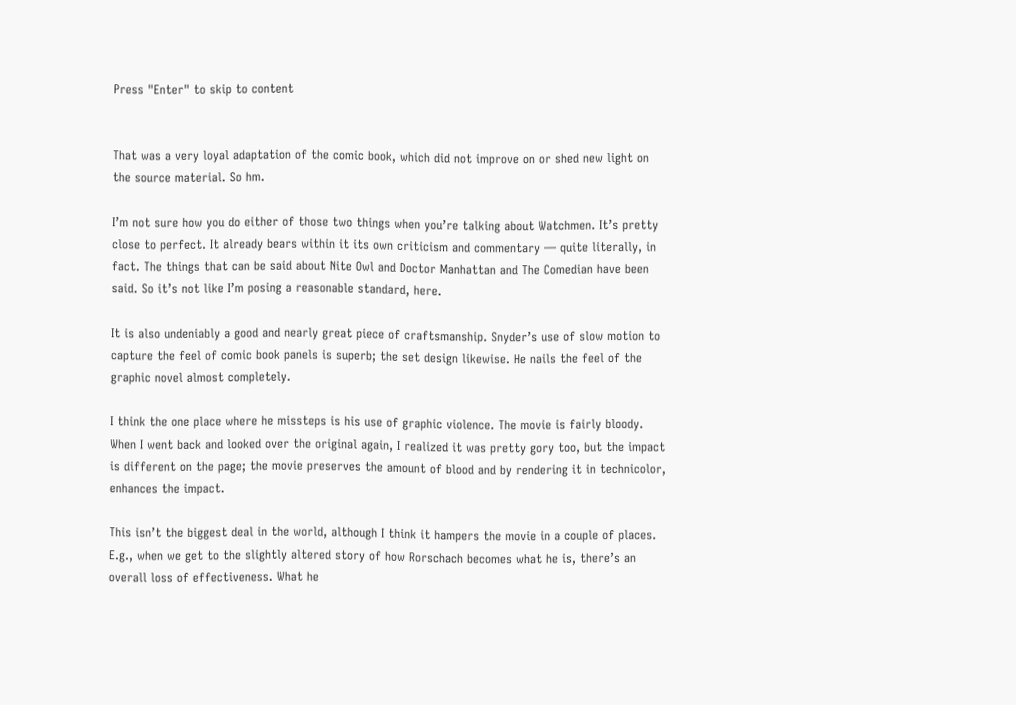Press "Enter" to skip to content


That was a very loyal adaptation of the comic book, which did not improve on or shed new light on the source material. So hm.

I’m not sure how you do either of those two things when you’re talking about Watchmen. It’s pretty close to perfect. It already bears within it its own criticism and commentary — quite literally, in fact. The things that can be said about Nite Owl and Doctor Manhattan and The Comedian have been said. So it’s not like I’m posing a reasonable standard, here.

It is also undeniably a good and nearly great piece of craftsmanship. Snyder’s use of slow motion to capture the feel of comic book panels is superb; the set design likewise. He nails the feel of the graphic novel almost completely.

I think the one place where he missteps is his use of graphic violence. The movie is fairly bloody. When I went back and looked over the original again, I realized it was pretty gory too, but the impact is different on the page; the movie preserves the amount of blood and by rendering it in technicolor, enhances the impact.

This isn’t the biggest deal in the world, although I think it hampers the movie in a couple of places. E.g., when we get to the slightly altered story of how Rorschach becomes what he is, there’s an overall loss of effectiveness. What he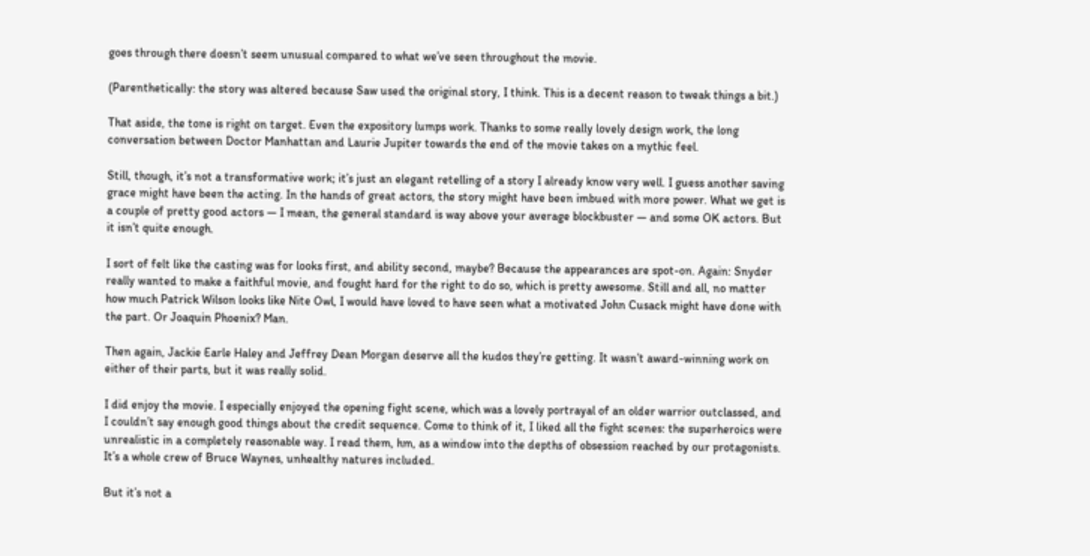goes through there doesn’t seem unusual compared to what we’ve seen throughout the movie.

(Parenthetically: the story was altered because Saw used the original story, I think. This is a decent reason to tweak things a bit.)

That aside, the tone is right on target. Even the expository lumps work. Thanks to some really lovely design work, the long conversation between Doctor Manhattan and Laurie Jupiter towards the end of the movie takes on a mythic feel.

Still, though, it’s not a transformative work; it’s just an elegant retelling of a story I already know very well. I guess another saving grace might have been the acting. In the hands of great actors, the story might have been imbued with more power. What we get is a couple of pretty good actors — I mean, the general standard is way above your average blockbuster — and some OK actors. But it isn’t quite enough.

I sort of felt like the casting was for looks first, and ability second, maybe? Because the appearances are spot-on. Again: Snyder really wanted to make a faithful movie, and fought hard for the right to do so, which is pretty awesome. Still and all, no matter how much Patrick Wilson looks like Nite Owl, I would have loved to have seen what a motivated John Cusack might have done with the part. Or Joaquin Phoenix? Man.

Then again, Jackie Earle Haley and Jeffrey Dean Morgan deserve all the kudos they’re getting. It wasn’t award-winning work on either of their parts, but it was really solid.

I did enjoy the movie. I especially enjoyed the opening fight scene, which was a lovely portrayal of an older warrior outclassed, and I couldn’t say enough good things about the credit sequence. Come to think of it, I liked all the fight scenes: the superheroics were unrealistic in a completely reasonable way. I read them, hm, as a window into the depths of obsession reached by our protagonists. It’s a whole crew of Bruce Waynes, unhealthy natures included.

But it’s not a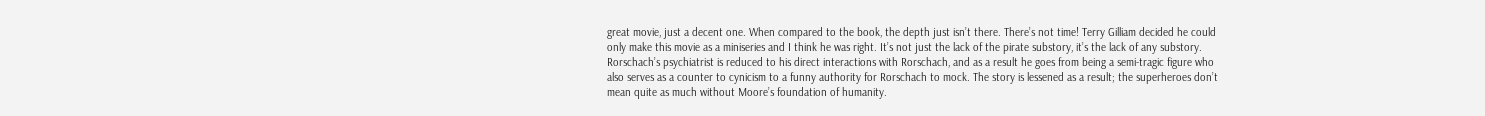great movie, just a decent one. When compared to the book, the depth just isn’t there. There’s not time! Terry Gilliam decided he could only make this movie as a miniseries and I think he was right. It’s not just the lack of the pirate substory, it’s the lack of any substory. Rorschach’s psychiatrist is reduced to his direct interactions with Rorschach, and as a result he goes from being a semi-tragic figure who also serves as a counter to cynicism to a funny authority for Rorschach to mock. The story is lessened as a result; the superheroes don’t mean quite as much without Moore’s foundation of humanity.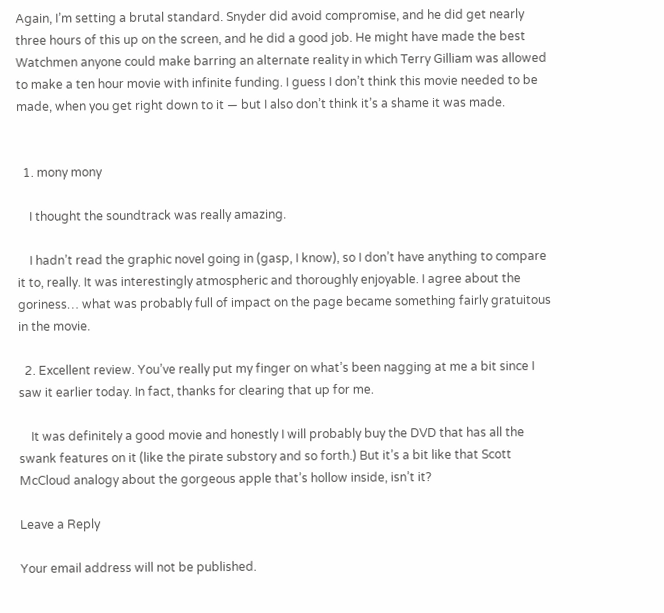Again, I’m setting a brutal standard. Snyder did avoid compromise, and he did get nearly three hours of this up on the screen, and he did a good job. He might have made the best Watchmen anyone could make barring an alternate reality in which Terry Gilliam was allowed to make a ten hour movie with infinite funding. I guess I don’t think this movie needed to be made, when you get right down to it — but I also don’t think it’s a shame it was made.


  1. mony mony

    I thought the soundtrack was really amazing.

    I hadn’t read the graphic novel going in (gasp, I know), so I don’t have anything to compare it to, really. It was interestingly atmospheric and thoroughly enjoyable. I agree about the goriness… what was probably full of impact on the page became something fairly gratuitous in the movie.

  2. Excellent review. You’ve really put my finger on what’s been nagging at me a bit since I saw it earlier today. In fact, thanks for clearing that up for me.

    It was definitely a good movie and honestly I will probably buy the DVD that has all the swank features on it (like the pirate substory and so forth.) But it’s a bit like that Scott McCloud analogy about the gorgeous apple that’s hollow inside, isn’t it?

Leave a Reply

Your email address will not be published.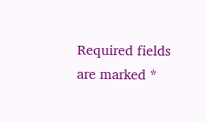Required fields are marked *